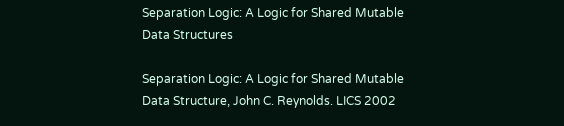Separation Logic: A Logic for Shared Mutable Data Structures

Separation Logic: A Logic for Shared Mutable Data Structure, John C. Reynolds. LICS 2002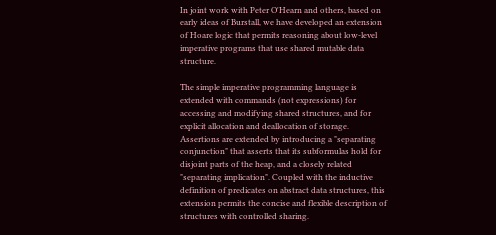In joint work with Peter O'Hearn and others, based on early ideas of Burstall, we have developed an extension of Hoare logic that permits reasoning about low-level imperative programs that use shared mutable data structure.

The simple imperative programming language is extended with commands (not expressions) for accessing and modifying shared structures, and for explicit allocation and deallocation of storage. Assertions are extended by introducing a "separating conjunction" that asserts that its subformulas hold for disjoint parts of the heap, and a closely related "separating implication". Coupled with the inductive definition of predicates on abstract data structures, this extension permits the concise and flexible description of structures with controlled sharing.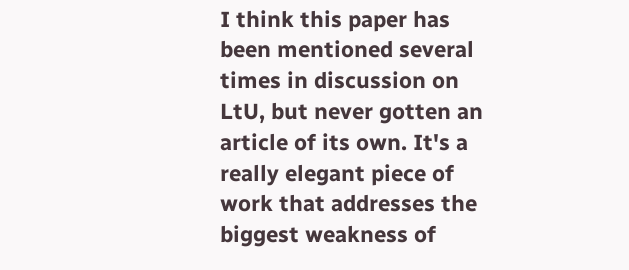I think this paper has been mentioned several times in discussion on LtU, but never gotten an article of its own. It's a really elegant piece of work that addresses the biggest weakness of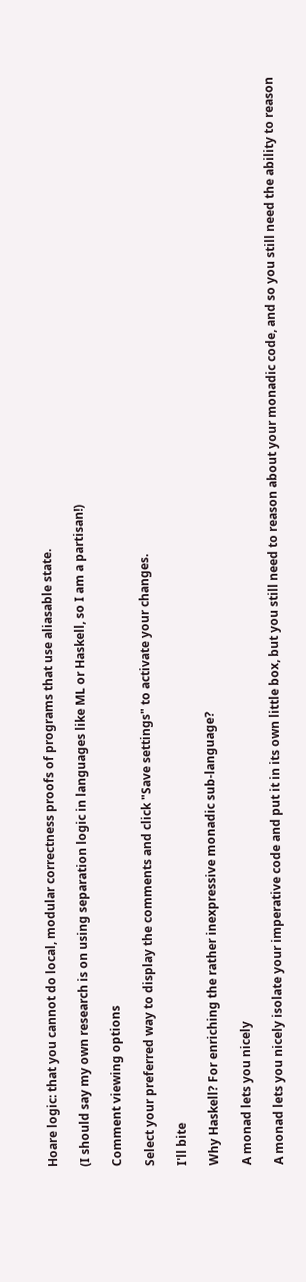Hoare logic: that you cannot do local, modular correctness proofs of programs that use aliasable state.

(I should say my own research is on using separation logic in languages like ML or Haskell, so I am a partisan!)

Comment viewing options

Select your preferred way to display the comments and click "Save settings" to activate your changes.

I'll bite

Why Haskell? For enriching the rather inexpressive monadic sub-language?

A monad lets you nicely

A monad lets you nicely isolate your imperative code and put it in its own little box, but you still need to reason about your monadic code, and so you still need the ability to reason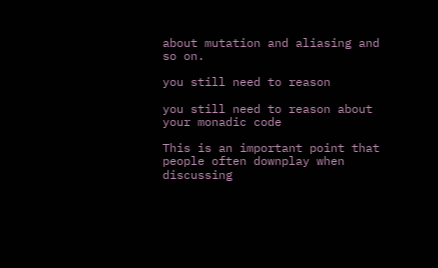about mutation and aliasing and so on.

you still need to reason

you still need to reason about your monadic code

This is an important point that people often downplay when discussing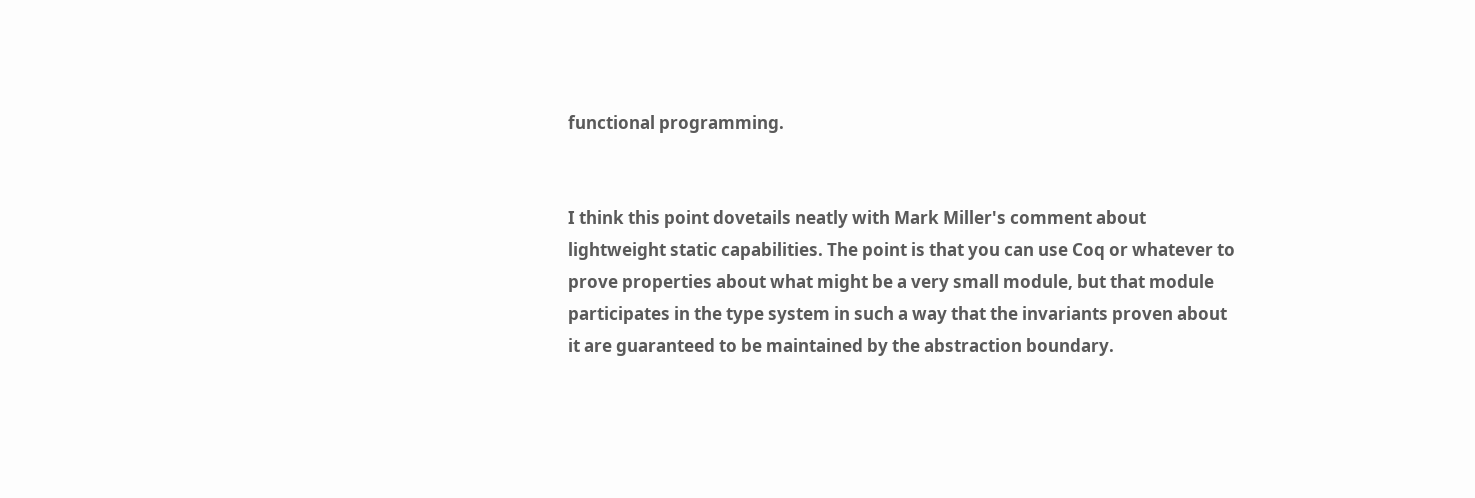functional programming.


I think this point dovetails neatly with Mark Miller's comment about lightweight static capabilities. The point is that you can use Coq or whatever to prove properties about what might be a very small module, but that module participates in the type system in such a way that the invariants proven about it are guaranteed to be maintained by the abstraction boundary.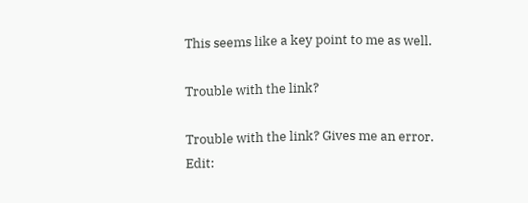This seems like a key point to me as well.

Trouble with the link?

Trouble with the link? Gives me an error.
Edit: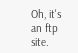Oh, it's an ftp site.